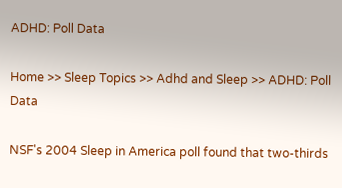ADHD: Poll Data

Home >> Sleep Topics >> Adhd and Sleep >> ADHD: Poll Data

NSF's 2004 Sleep in America poll found that two-thirds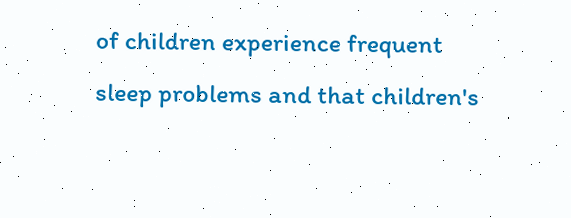of children experience frequent sleep problems and that children's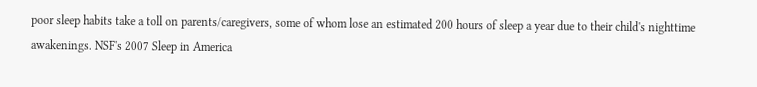poor sleep habits take a toll on parents/caregivers, some of whom lose an estimated 200 hours of sleep a year due to their child's nighttime awakenings. NSF's 2007 Sleep in America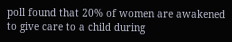poll found that 20% of women are awakened to give care to a child during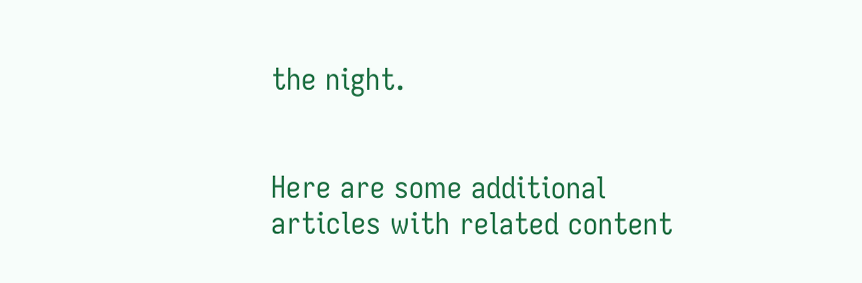the night.


Here are some additional articles with related content